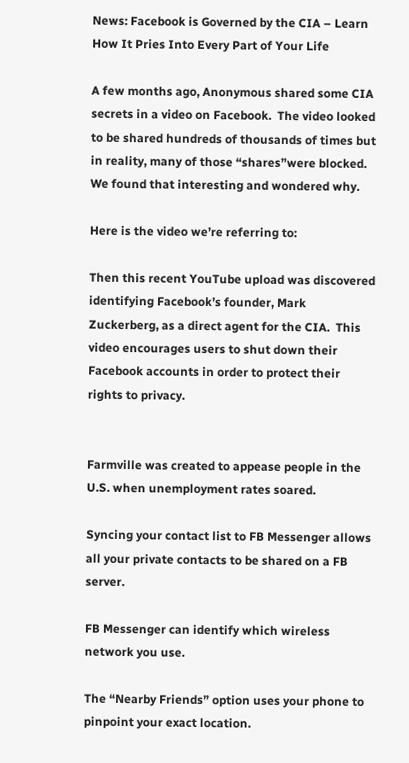News: Facebook is Governed by the CIA – Learn How It Pries Into Every Part of Your Life

A few months ago, Anonymous shared some CIA secrets in a video on Facebook.  The video looked to be shared hundreds of thousands of times but in reality, many of those “shares”were blocked.  We found that interesting and wondered why.

Here is the video we’re referring to:

Then this recent YouTube upload was discovered identifying Facebook’s founder, Mark Zuckerberg, as a direct agent for the CIA.  This video encourages users to shut down their Facebook accounts in order to protect their rights to privacy.


Farmville was created to appease people in the U.S. when unemployment rates soared.

Syncing your contact list to FB Messenger allows all your private contacts to be shared on a FB server.

FB Messenger can identify which wireless network you use.

The “Nearby Friends” option uses your phone to pinpoint your exact location.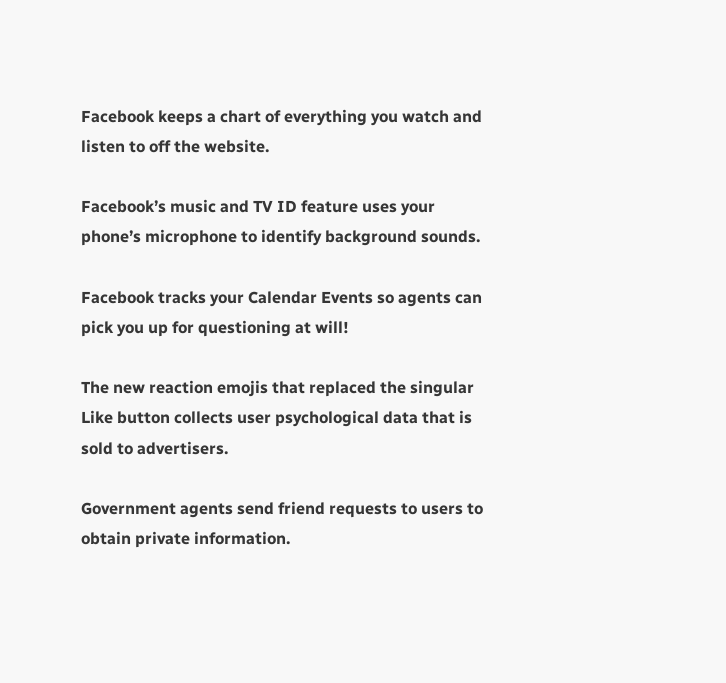Facebook keeps a chart of everything you watch and listen to off the website.

Facebook’s music and TV ID feature uses your phone’s microphone to identify background sounds.

Facebook tracks your Calendar Events so agents can pick you up for questioning at will!

The new reaction emojis that replaced the singular Like button collects user psychological data that is sold to advertisers.

Government agents send friend requests to users to obtain private information.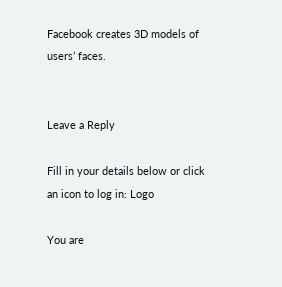Facebook creates 3D models of users’ faces.


Leave a Reply

Fill in your details below or click an icon to log in: Logo

You are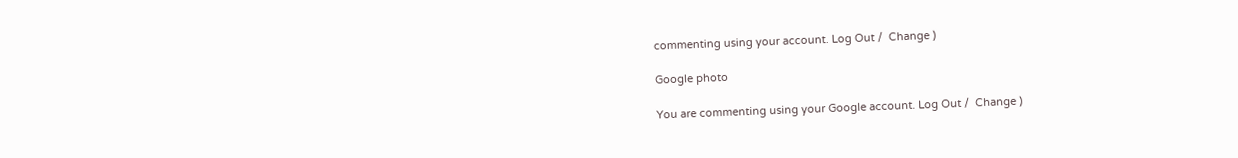commenting using your account. Log Out /  Change )

Google photo

You are commenting using your Google account. Log Out /  Change )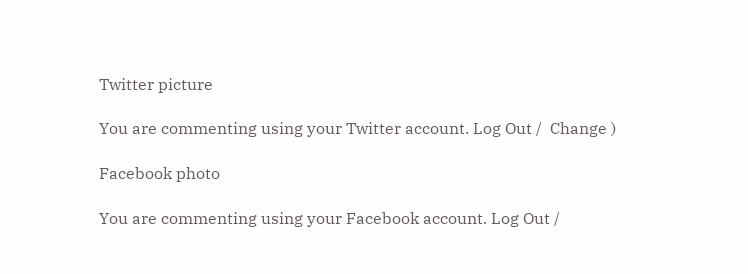Twitter picture

You are commenting using your Twitter account. Log Out /  Change )

Facebook photo

You are commenting using your Facebook account. Log Out /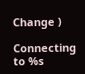Change )

Connecting to %s